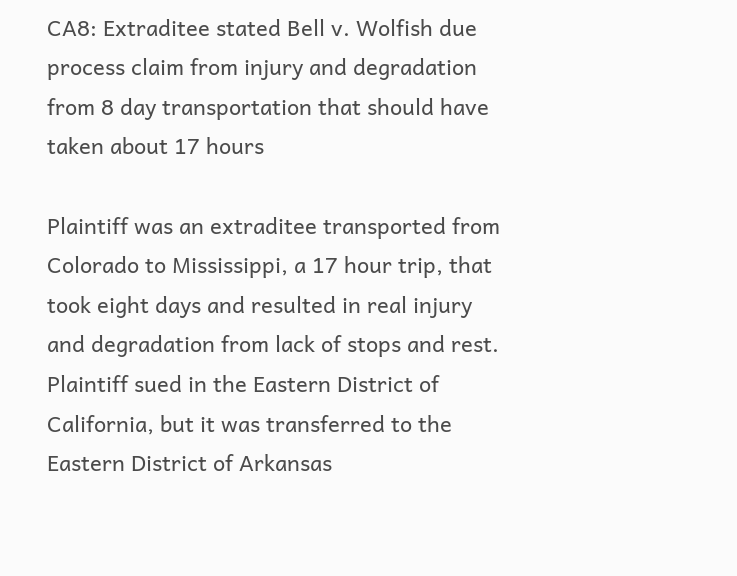CA8: Extraditee stated Bell v. Wolfish due process claim from injury and degradation from 8 day transportation that should have taken about 17 hours

Plaintiff was an extraditee transported from Colorado to Mississippi, a 17 hour trip, that took eight days and resulted in real injury and degradation from lack of stops and rest. Plaintiff sued in the Eastern District of California, but it was transferred to the Eastern District of Arkansas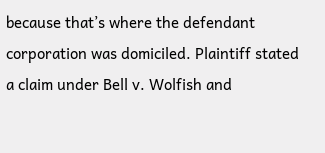because that’s where the defendant corporation was domiciled. Plaintiff stated a claim under Bell v. Wolfish and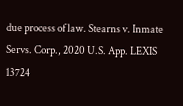due process of law. Stearns v. Inmate Servs. Corp., 2020 U.S. App. LEXIS 13724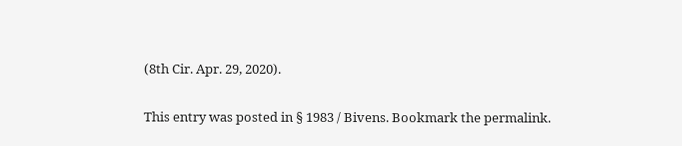(8th Cir. Apr. 29, 2020).

This entry was posted in § 1983 / Bivens. Bookmark the permalink.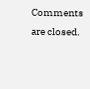Comments are closed.